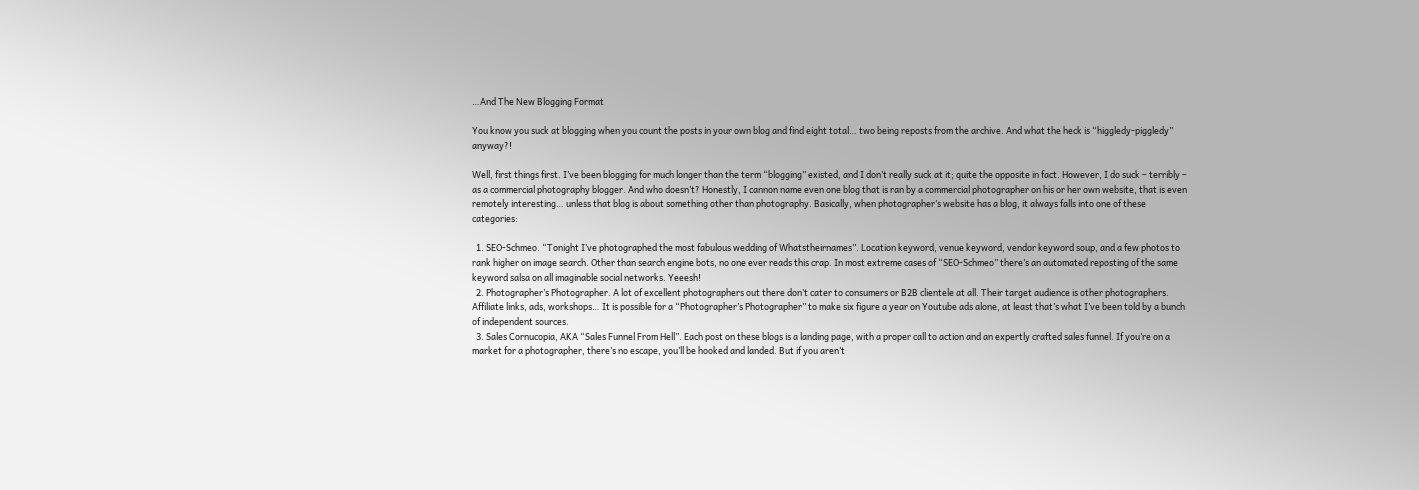…And The New Blogging Format

You know you suck at blogging when you count the posts in your own blog and find eight total… two being reposts from the archive. And what the heck is “higgledy-piggledy” anyway?!

Well, first things first. I’ve been blogging for much longer than the term “blogging” existed, and I don’t really suck at it; quite the opposite in fact. However, I do suck – terribly – as a commercial photography blogger. And who doesn’t? Honestly, I cannon name even one blog that is ran by a commercial photographer on his or her own website, that is even remotely interesting… unless that blog is about something other than photography. Basically, when photographer’s website has a blog, it always falls into one of these categories:

  1. SEO-Schmeo. “Tonight I’ve photographed the most fabulous wedding of Whatstheirnames”. Location keyword, venue keyword, vendor keyword soup, and a few photos to rank higher on image search. Other than search engine bots, no one ever reads this crap. In most extreme cases of “SEO-Schmeo” there’s an automated reposting of the same keyword salsa on all imaginable social networks. Yeeesh!
  2. Photographer’s Photographer. A lot of excellent photographers out there don’t cater to consumers or B2B clientele at all. Their target audience is other photographers. Affiliate links, ads, workshops… It is possible for a “Photographer’s Photographer” to make six figure a year on Youtube ads alone, at least that’s what I’ve been told by a bunch of independent sources.
  3. Sales Cornucopia, AKA “Sales Funnel From Hell”. Each post on these blogs is a landing page, with a proper call to action and an expertly crafted sales funnel. If you’re on a market for a photographer, there’s no escape, you’ll be hooked and landed. But if you aren’t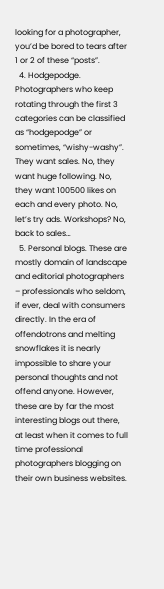looking for a photographer, you’d be bored to tears after 1 or 2 of these “posts”.
  4. Hodgepodge. Photographers who keep rotating through the first 3 categories can be classified as “hodgepodge” or sometimes, “wishy-washy”. They want sales. No, they want huge following. No, they want 100500 likes on each and every photo. No, let’s try ads. Workshops? No, back to sales…
  5. Personal blogs. These are mostly domain of landscape and editorial photographers – professionals who seldom, if ever, deal with consumers directly. In the era of offendotrons and melting snowflakes it is nearly impossible to share your personal thoughts and not offend anyone. However, these are by far the most interesting blogs out there, at least when it comes to full time professional photographers blogging on their own business websites.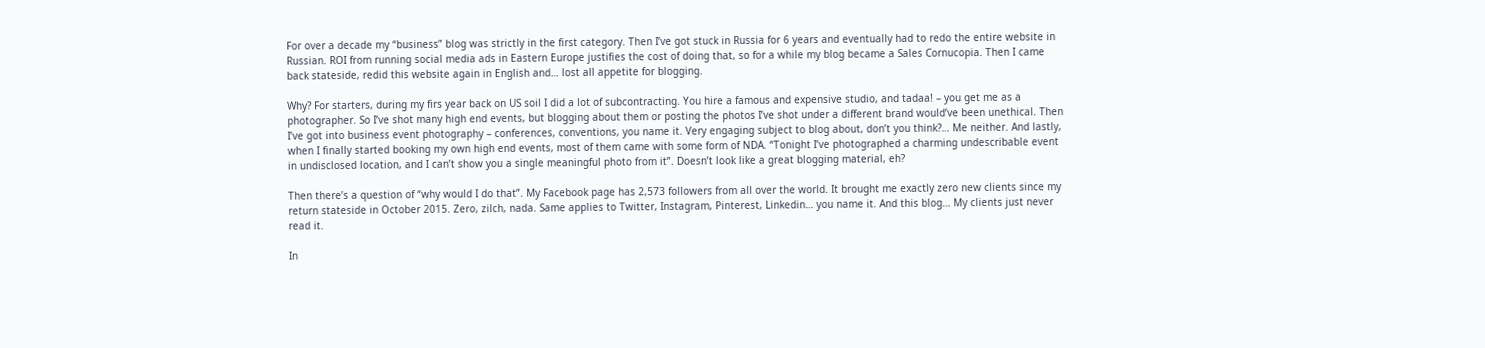For over a decade my “business” blog was strictly in the first category. Then I’ve got stuck in Russia for 6 years and eventually had to redo the entire website in Russian. ROI from running social media ads in Eastern Europe justifies the cost of doing that, so for a while my blog became a Sales Cornucopia. Then I came back stateside, redid this website again in English and… lost all appetite for blogging.

Why? For starters, during my firs year back on US soil I did a lot of subcontracting. You hire a famous and expensive studio, and tadaa! – you get me as a photographer. So I’ve shot many high end events, but blogging about them or posting the photos I’ve shot under a different brand would’ve been unethical. Then I’ve got into business event photography – conferences, conventions, you name it. Very engaging subject to blog about, don’t you think?… Me neither. And lastly, when I finally started booking my own high end events, most of them came with some form of NDA. “Tonight I’ve photographed a charming undescribable event in undisclosed location, and I can’t show you a single meaningful photo from it”. Doesn’t look like a great blogging material, eh?

Then there’s a question of “why would I do that”. My Facebook page has 2,573 followers from all over the world. It brought me exactly zero new clients since my return stateside in October 2015. Zero, zilch, nada. Same applies to Twitter, Instagram, Pinterest, Linkedin… you name it. And this blog… My clients just never read it.

In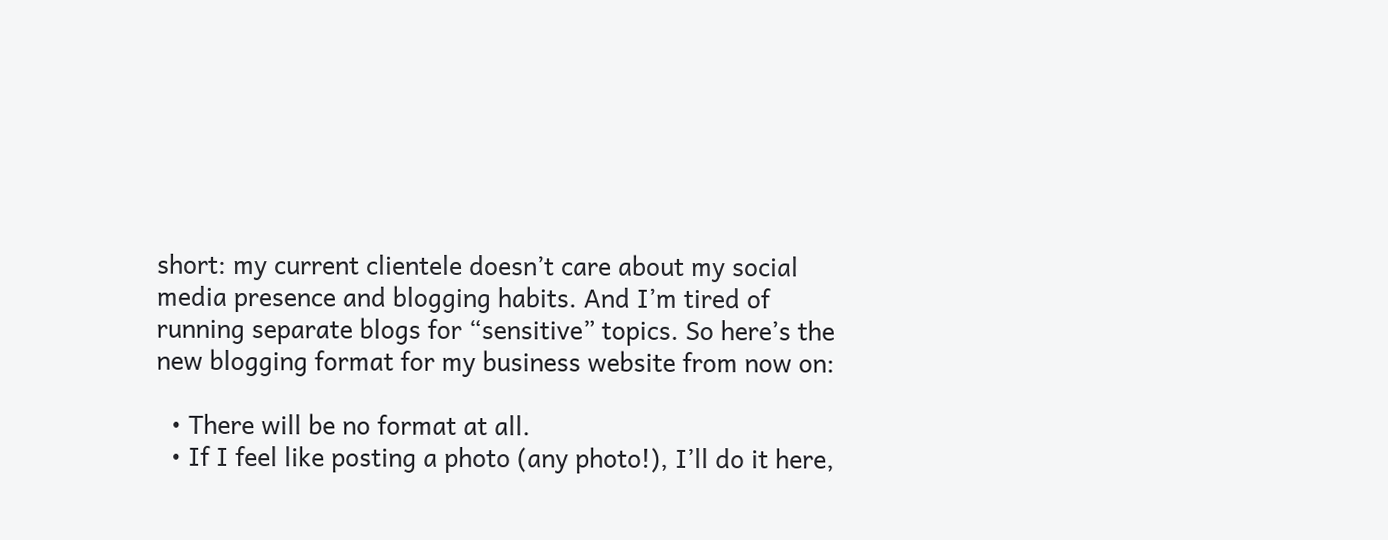short: my current clientele doesn’t care about my social media presence and blogging habits. And I’m tired of running separate blogs for “sensitive” topics. So here’s the new blogging format for my business website from now on:

  • There will be no format at all.
  • If I feel like posting a photo (any photo!), I’ll do it here,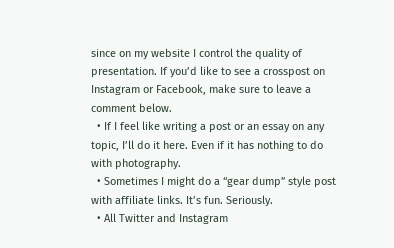since on my website I control the quality of presentation. If you’d like to see a crosspost on Instagram or Facebook, make sure to leave a comment below.
  • If I feel like writing a post or an essay on any topic, I’ll do it here. Even if it has nothing to do with photography.
  • Sometimes I might do a “gear dump” style post with affiliate links. It’s fun. Seriously.
  • All Twitter and Instagram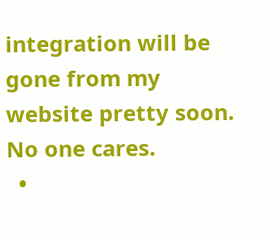integration will be gone from my website pretty soon. No one cares.
  •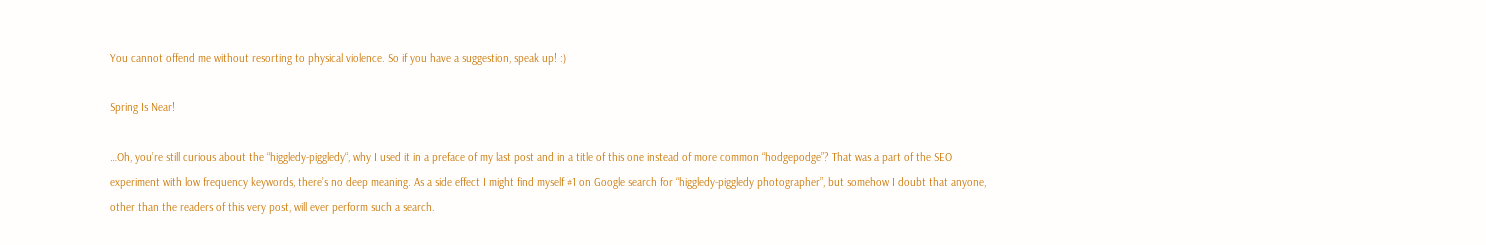You cannot offend me without resorting to physical violence. So if you have a suggestion, speak up! :)

Spring Is Near!

…Oh, you’re still curious about the “higgledy-piggledy“, why I used it in a preface of my last post and in a title of this one instead of more common “hodgepodge”? That was a part of the SEO experiment with low frequency keywords, there’s no deep meaning. As a side effect I might find myself #1 on Google search for “higgledy-piggledy photographer”, but somehow I doubt that anyone, other than the readers of this very post, will ever perform such a search.